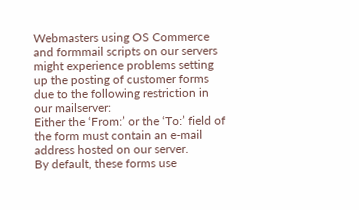Webmasters using OS Commerce and formmail scripts on our servers might experience problems setting up the posting of customer forms due to the following restriction in our mailserver:
Either the ‘From:’ or the ‘To:’ field of the form must contain an e-mail address hosted on our server.
By default, these forms use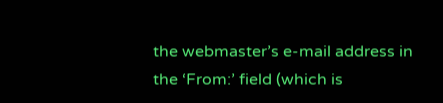the webmaster’s e-mail address in the ‘From:’ field (which is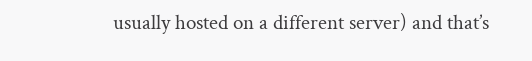usually hosted on a different server) and that’s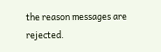the reason messages are rejected.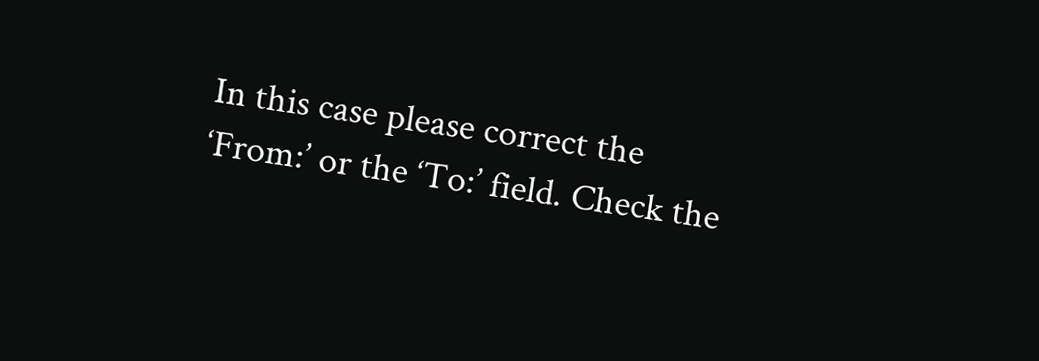In this case please correct the ‘From:’ or the ‘To:’ field. Check the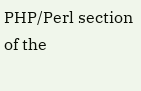PHP/Perl section of the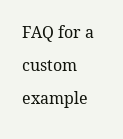FAQ for a custom example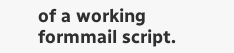of a working formmail script.